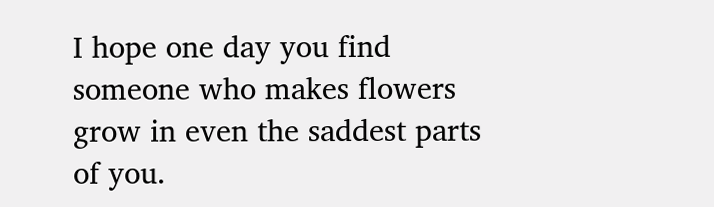I hope one day you find someone who makes flowers grow in even the saddest parts of you.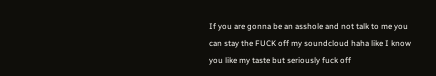If you are gonna be an asshole and not talk to me you can stay the FUCK off my soundcloud haha like I know you like my taste but seriously fuck off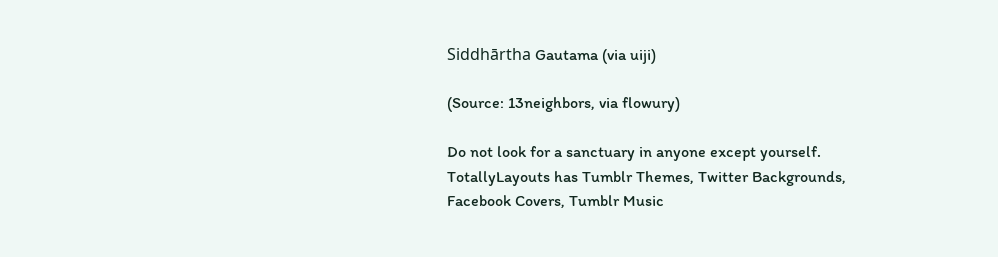Siddhārtha Gautama (via uiji)

(Source: 13neighbors, via flowury)

Do not look for a sanctuary in anyone except yourself.
TotallyLayouts has Tumblr Themes, Twitter Backgrounds, Facebook Covers, Tumblr Music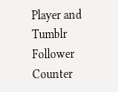Player and Tumblr Follower Counter